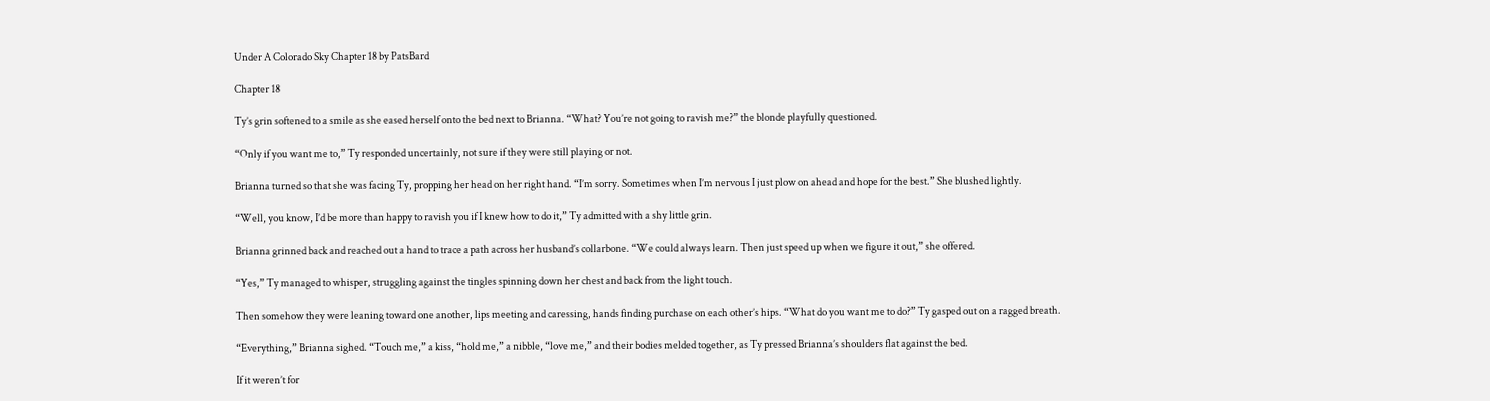Under A Colorado Sky Chapter 18 by PatsBard

Chapter 18

Ty’s grin softened to a smile as she eased herself onto the bed next to Brianna. “What? You’re not going to ravish me?” the blonde playfully questioned.

“Only if you want me to,” Ty responded uncertainly, not sure if they were still playing or not.

Brianna turned so that she was facing Ty, propping her head on her right hand. “I’m sorry. Sometimes when I’m nervous I just plow on ahead and hope for the best.” She blushed lightly.

“Well, you know, I’d be more than happy to ravish you if I knew how to do it,” Ty admitted with a shy little grin.

Brianna grinned back and reached out a hand to trace a path across her husband’s collarbone. “We could always learn. Then just speed up when we figure it out,” she offered.

“Yes,” Ty managed to whisper, struggling against the tingles spinning down her chest and back from the light touch.

Then somehow they were leaning toward one another, lips meeting and caressing, hands finding purchase on each other’s hips. “What do you want me to do?” Ty gasped out on a ragged breath.

“Everything,” Brianna sighed. “Touch me,” a kiss, “hold me,” a nibble, “love me,” and their bodies melded together, as Ty pressed Brianna’s shoulders flat against the bed.

If it weren’t for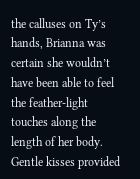the calluses on Ty’s hands, Brianna was certain she wouldn’t have been able to feel the feather-light touches along the length of her body. Gentle kisses provided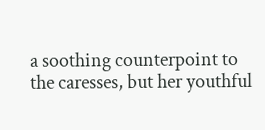a soothing counterpoint to the caresses, but her youthful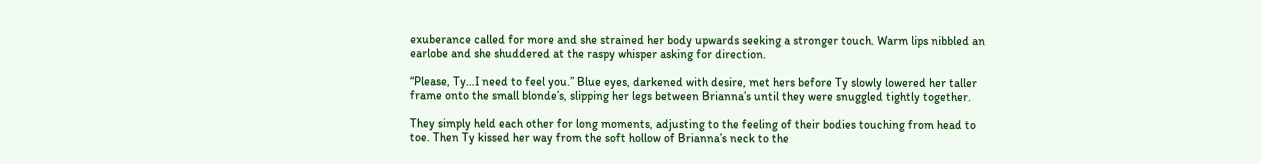exuberance called for more and she strained her body upwards seeking a stronger touch. Warm lips nibbled an earlobe and she shuddered at the raspy whisper asking for direction.

“Please, Ty…I need to feel you.” Blue eyes, darkened with desire, met hers before Ty slowly lowered her taller frame onto the small blonde’s, slipping her legs between Brianna’s until they were snuggled tightly together.

They simply held each other for long moments, adjusting to the feeling of their bodies touching from head to toe. Then Ty kissed her way from the soft hollow of Brianna’s neck to the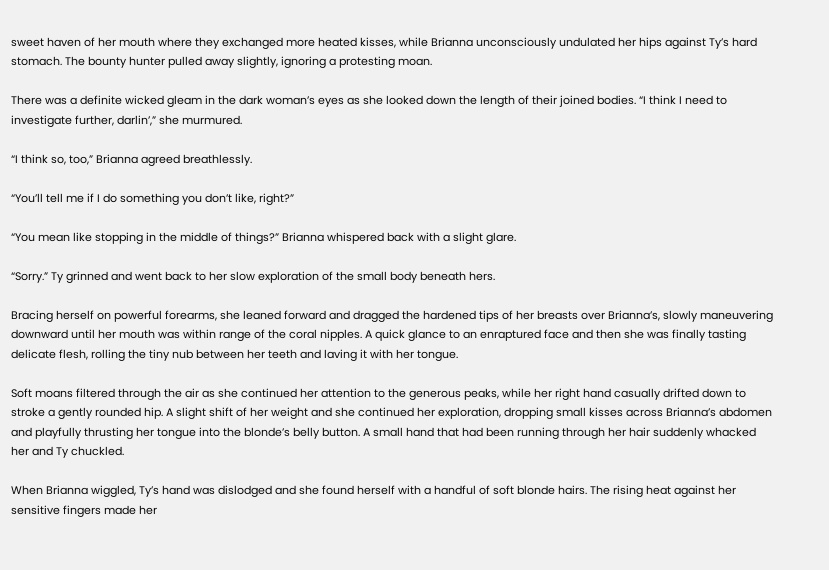sweet haven of her mouth where they exchanged more heated kisses, while Brianna unconsciously undulated her hips against Ty’s hard stomach. The bounty hunter pulled away slightly, ignoring a protesting moan.

There was a definite wicked gleam in the dark woman’s eyes as she looked down the length of their joined bodies. “I think I need to investigate further, darlin’,” she murmured.

“I think so, too,” Brianna agreed breathlessly.

“You’ll tell me if I do something you don’t like, right?”

“You mean like stopping in the middle of things?” Brianna whispered back with a slight glare.

“Sorry.” Ty grinned and went back to her slow exploration of the small body beneath hers.

Bracing herself on powerful forearms, she leaned forward and dragged the hardened tips of her breasts over Brianna’s, slowly maneuvering downward until her mouth was within range of the coral nipples. A quick glance to an enraptured face and then she was finally tasting delicate flesh, rolling the tiny nub between her teeth and laving it with her tongue.

Soft moans filtered through the air as she continued her attention to the generous peaks, while her right hand casually drifted down to stroke a gently rounded hip. A slight shift of her weight and she continued her exploration, dropping small kisses across Brianna’s abdomen and playfully thrusting her tongue into the blonde’s belly button. A small hand that had been running through her hair suddenly whacked her and Ty chuckled.

When Brianna wiggled, Ty’s hand was dislodged and she found herself with a handful of soft blonde hairs. The rising heat against her sensitive fingers made her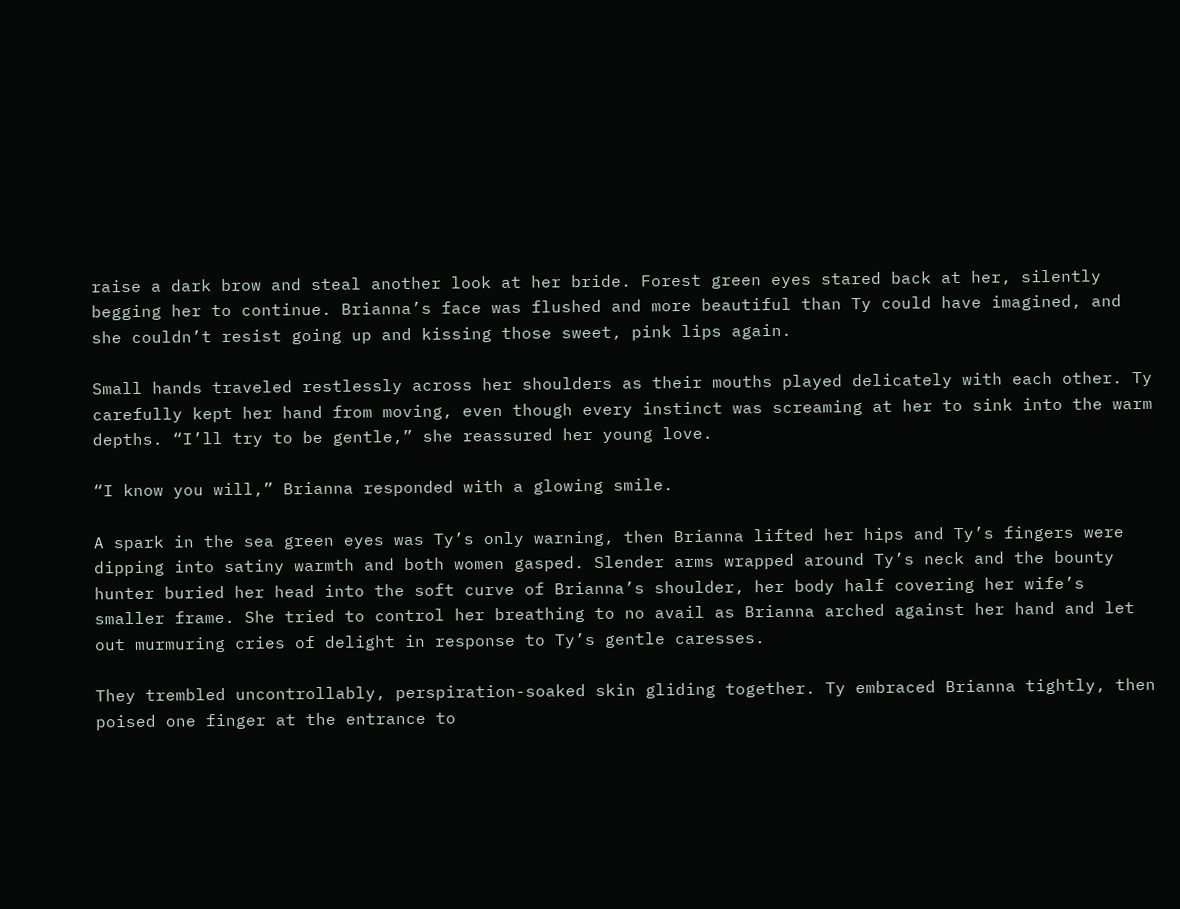raise a dark brow and steal another look at her bride. Forest green eyes stared back at her, silently begging her to continue. Brianna’s face was flushed and more beautiful than Ty could have imagined, and she couldn’t resist going up and kissing those sweet, pink lips again.

Small hands traveled restlessly across her shoulders as their mouths played delicately with each other. Ty carefully kept her hand from moving, even though every instinct was screaming at her to sink into the warm depths. “I’ll try to be gentle,” she reassured her young love.

“I know you will,” Brianna responded with a glowing smile.

A spark in the sea green eyes was Ty’s only warning, then Brianna lifted her hips and Ty’s fingers were dipping into satiny warmth and both women gasped. Slender arms wrapped around Ty’s neck and the bounty hunter buried her head into the soft curve of Brianna’s shoulder, her body half covering her wife’s smaller frame. She tried to control her breathing to no avail as Brianna arched against her hand and let out murmuring cries of delight in response to Ty’s gentle caresses.

They trembled uncontrollably, perspiration-soaked skin gliding together. Ty embraced Brianna tightly, then poised one finger at the entrance to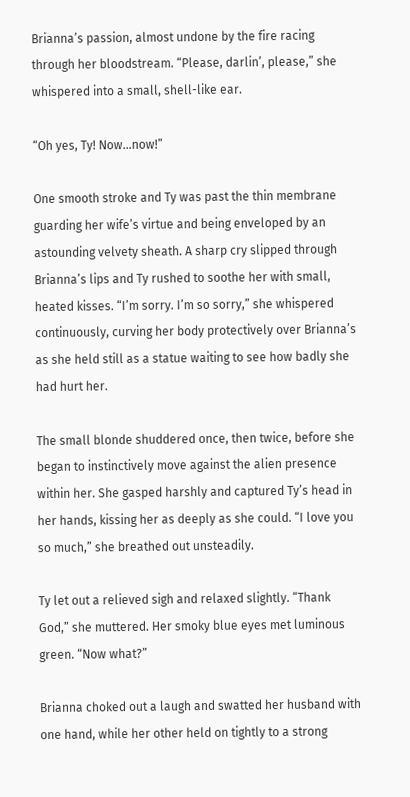Brianna’s passion, almost undone by the fire racing through her bloodstream. “Please, darlin’, please,” she whispered into a small, shell-like ear.

“Oh yes, Ty! Now…now!”

One smooth stroke and Ty was past the thin membrane guarding her wife’s virtue and being enveloped by an astounding velvety sheath. A sharp cry slipped through Brianna’s lips and Ty rushed to soothe her with small, heated kisses. “I’m sorry. I’m so sorry,” she whispered continuously, curving her body protectively over Brianna’s as she held still as a statue waiting to see how badly she had hurt her.

The small blonde shuddered once, then twice, before she began to instinctively move against the alien presence within her. She gasped harshly and captured Ty’s head in her hands, kissing her as deeply as she could. “I love you so much,” she breathed out unsteadily.

Ty let out a relieved sigh and relaxed slightly. “Thank God,” she muttered. Her smoky blue eyes met luminous green. “Now what?”

Brianna choked out a laugh and swatted her husband with one hand, while her other held on tightly to a strong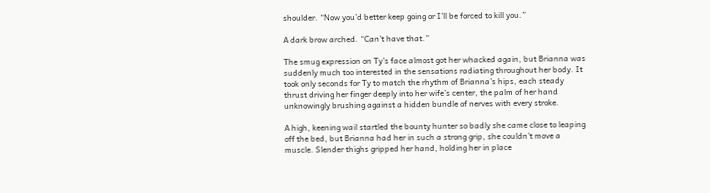shoulder. “Now you’d better keep going or I’ll be forced to kill you.”

A dark brow arched. “Can’t have that.”

The smug expression on Ty’s face almost got her whacked again, but Brianna was suddenly much too interested in the sensations radiating throughout her body. It took only seconds for Ty to match the rhythm of Brianna’s hips, each steady thrust driving her finger deeply into her wife’s center, the palm of her hand unknowingly brushing against a hidden bundle of nerves with every stroke.

A high, keening wail startled the bounty hunter so badly she came close to leaping off the bed, but Brianna had her in such a strong grip, she couldn’t move a muscle. Slender thighs gripped her hand, holding her in place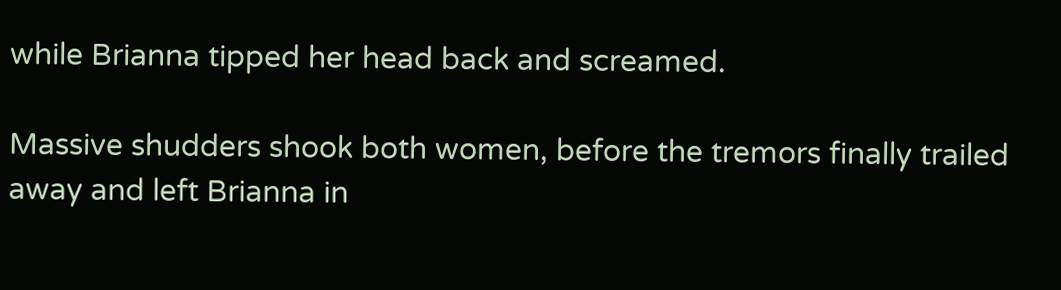while Brianna tipped her head back and screamed.

Massive shudders shook both women, before the tremors finally trailed away and left Brianna in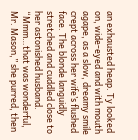an exhausted heap. Ty looked on, wide-eyed and with mouth agape, as a slow, dreamy smile crept across her wife’s flushed face. The blonde languidly stretched and cuddled close to her astonished husband. “Mmm…that was wonderful, Mr. Mason,” she purred, then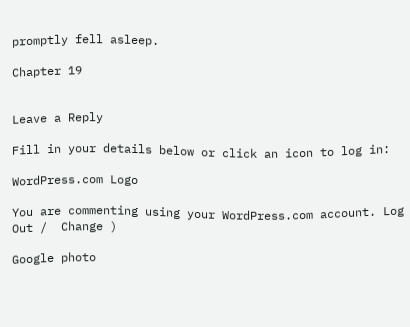promptly fell asleep.

Chapter 19


Leave a Reply

Fill in your details below or click an icon to log in:

WordPress.com Logo

You are commenting using your WordPress.com account. Log Out /  Change )

Google photo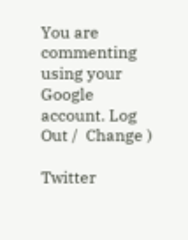You are commenting using your Google account. Log Out /  Change )

Twitter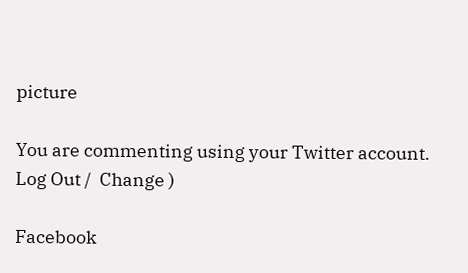picture

You are commenting using your Twitter account. Log Out /  Change )

Facebook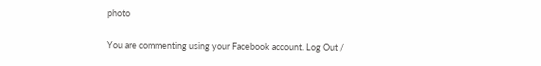photo

You are commenting using your Facebook account. Log Out /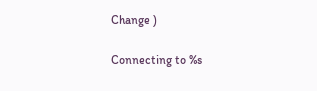Change )

Connecting to %s